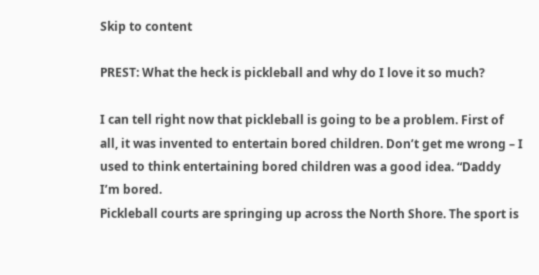Skip to content

PREST: What the heck is pickleball and why do I love it so much?

I can tell right now that pickleball is going to be a problem. First of all, it was invented to entertain bored children. Don’t get me wrong – I used to think entertaining bored children was a good idea. “Daddy I’m bored.
Pickleball courts are springing up across the North Shore. The sport is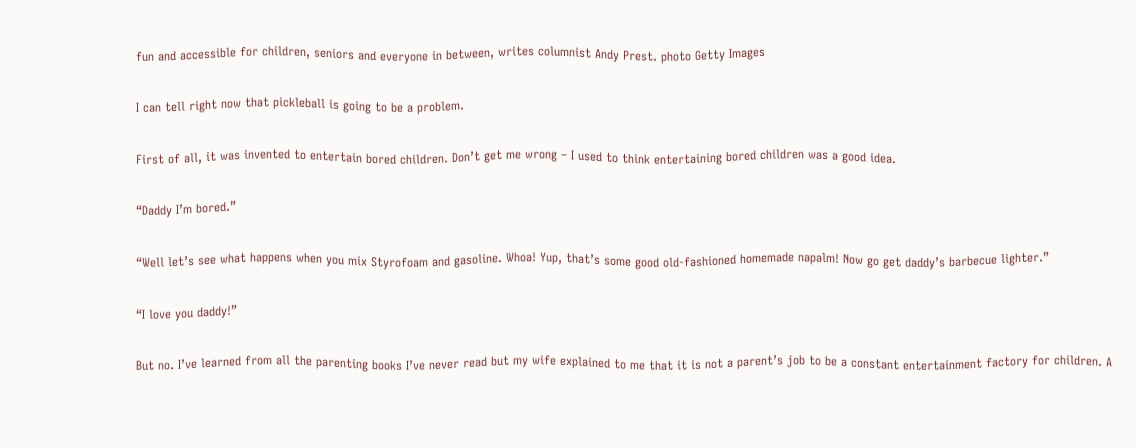fun and accessible for children, seniors and everyone in between, writes columnist Andy Prest. photo Getty Images

I can tell right now that pickleball is going to be a problem.

First of all, it was invented to entertain bored children. Don’t get me wrong – I used to think entertaining bored children was a good idea.

“Daddy I’m bored.”

“Well let’s see what happens when you mix Styrofoam and gasoline. Whoa! Yup, that’s some good old-fashioned homemade napalm! Now go get daddy’s barbecue lighter.”

“I love you daddy!”

But no. I’ve learned from all the parenting books I’ve never read but my wife explained to me that it is not a parent’s job to be a constant entertainment factory for children. A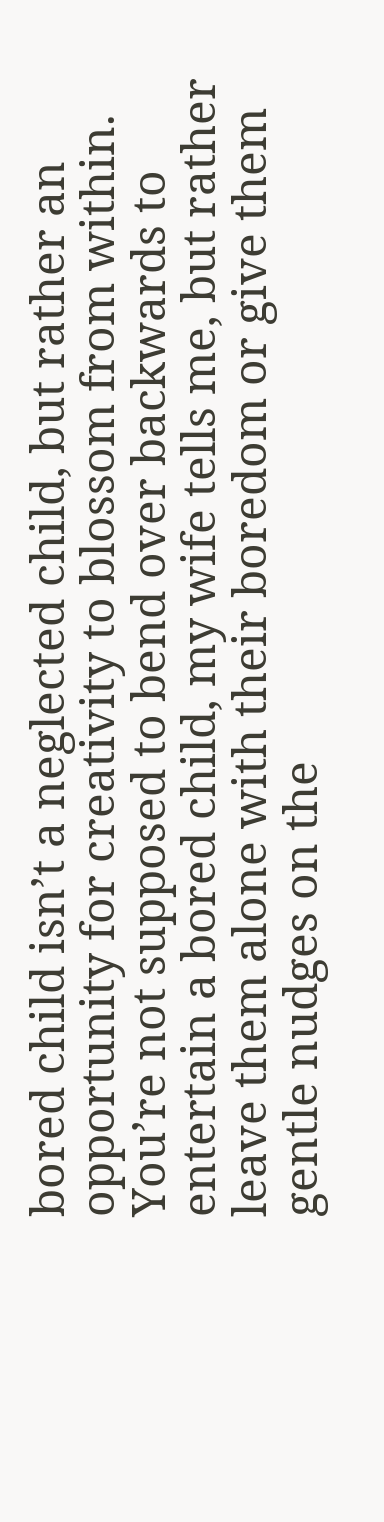bored child isn’t a neglected child, but rather an opportunity for creativity to blossom from within. You’re not supposed to bend over backwards to entertain a bored child, my wife tells me, but rather leave them alone with their boredom or give them gentle nudges on the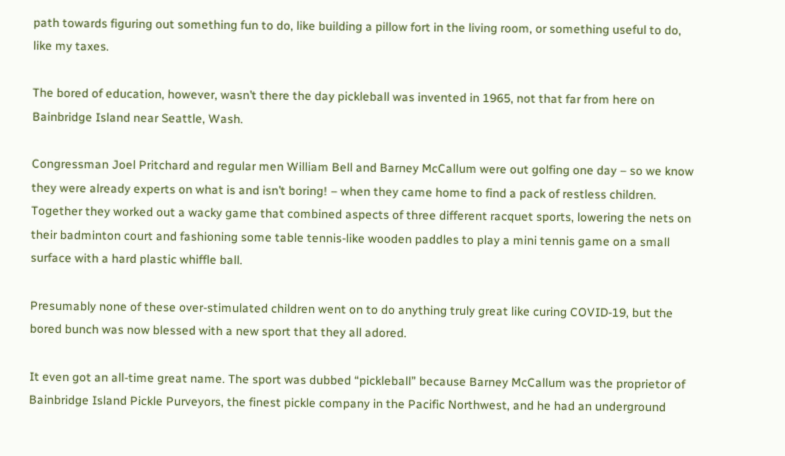path towards figuring out something fun to do, like building a pillow fort in the living room, or something useful to do, like my taxes.

The bored of education, however, wasn’t there the day pickleball was invented in 1965, not that far from here on Bainbridge Island near Seattle, Wash.

Congressman Joel Pritchard and regular men William Bell and Barney McCallum were out golfing one day – so we know they were already experts on what is and isn’t boring! – when they came home to find a pack of restless children. Together they worked out a wacky game that combined aspects of three different racquet sports, lowering the nets on their badminton court and fashioning some table tennis-like wooden paddles to play a mini tennis game on a small surface with a hard plastic whiffle ball.

Presumably none of these over-stimulated children went on to do anything truly great like curing COVID-19, but the bored bunch was now blessed with a new sport that they all adored.

It even got an all-time great name. The sport was dubbed “pickleball” because Barney McCallum was the proprietor of Bainbridge Island Pickle Purveyors, the finest pickle company in the Pacific Northwest, and he had an underground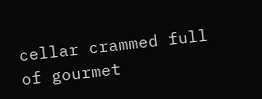cellar crammed full of gourmet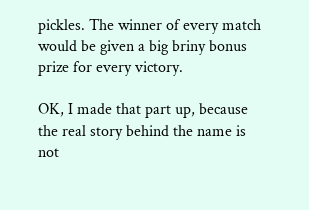pickles. The winner of every match would be given a big briny bonus prize for every victory.

OK, I made that part up, because the real story behind the name is not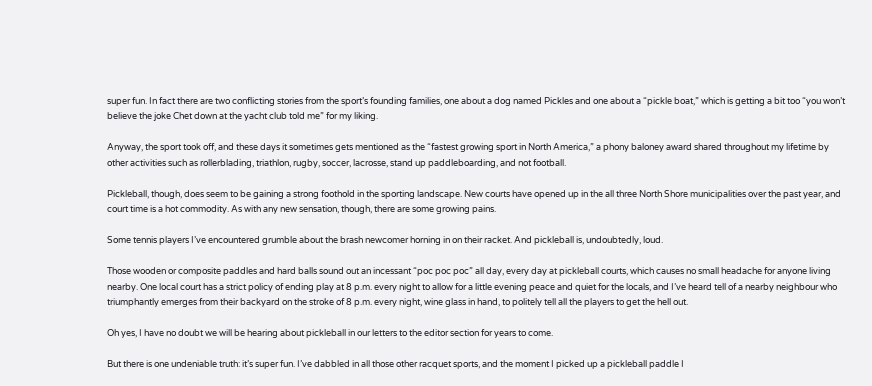super fun. In fact there are two conflicting stories from the sport’s founding families, one about a dog named Pickles and one about a “pickle boat,” which is getting a bit too “you won’t believe the joke Chet down at the yacht club told me” for my liking.

Anyway, the sport took off, and these days it sometimes gets mentioned as the “fastest growing sport in North America,” a phony baloney award shared throughout my lifetime by other activities such as rollerblading, triathlon, rugby, soccer, lacrosse, stand up paddleboarding, and not football.

Pickleball, though, does seem to be gaining a strong foothold in the sporting landscape. New courts have opened up in the all three North Shore municipalities over the past year, and court time is a hot commodity. As with any new sensation, though, there are some growing pains.

Some tennis players I’ve encountered grumble about the brash newcomer horning in on their racket. And pickleball is, undoubtedly, loud.

Those wooden or composite paddles and hard balls sound out an incessant “poc poc poc” all day, every day at pickleball courts, which causes no small headache for anyone living nearby. One local court has a strict policy of ending play at 8 p.m. every night to allow for a little evening peace and quiet for the locals, and I’ve heard tell of a nearby neighbour who triumphantly emerges from their backyard on the stroke of 8 p.m. every night, wine glass in hand, to politely tell all the players to get the hell out.

Oh yes, I have no doubt we will be hearing about pickleball in our letters to the editor section for years to come.

But there is one undeniable truth: it’s super fun. I’ve dabbled in all those other racquet sports, and the moment I picked up a pickleball paddle I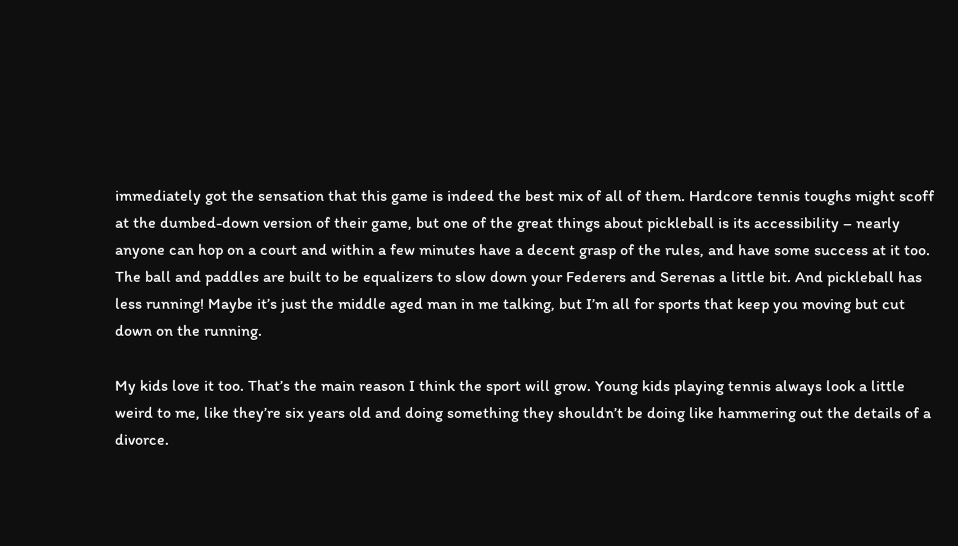immediately got the sensation that this game is indeed the best mix of all of them. Hardcore tennis toughs might scoff at the dumbed-down version of their game, but one of the great things about pickleball is its accessibility – nearly anyone can hop on a court and within a few minutes have a decent grasp of the rules, and have some success at it too. The ball and paddles are built to be equalizers to slow down your Federers and Serenas a little bit. And pickleball has less running! Maybe it’s just the middle aged man in me talking, but I’m all for sports that keep you moving but cut down on the running.

My kids love it too. That’s the main reason I think the sport will grow. Young kids playing tennis always look a little weird to me, like they’re six years old and doing something they shouldn’t be doing like hammering out the details of a divorce.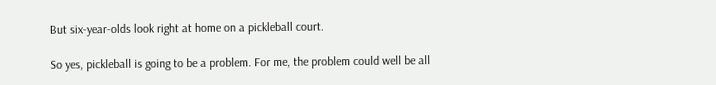But six-year-olds look right at home on a pickleball court.

So yes, pickleball is going to be a problem. For me, the problem could well be all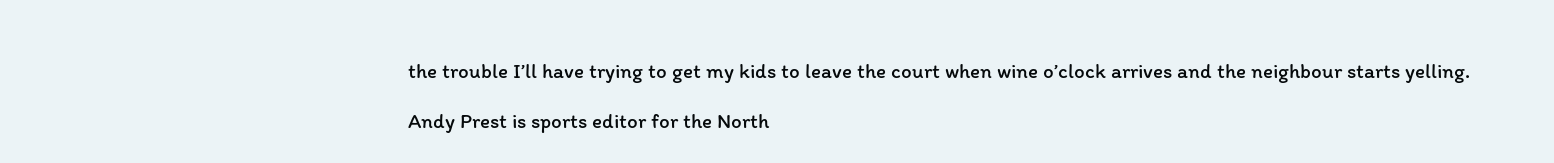the trouble I’ll have trying to get my kids to leave the court when wine o’clock arrives and the neighbour starts yelling.

Andy Prest is sports editor for the North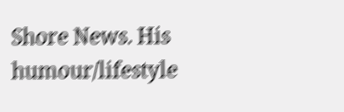Shore News. His humour/lifestyle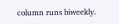column runs biweekly.